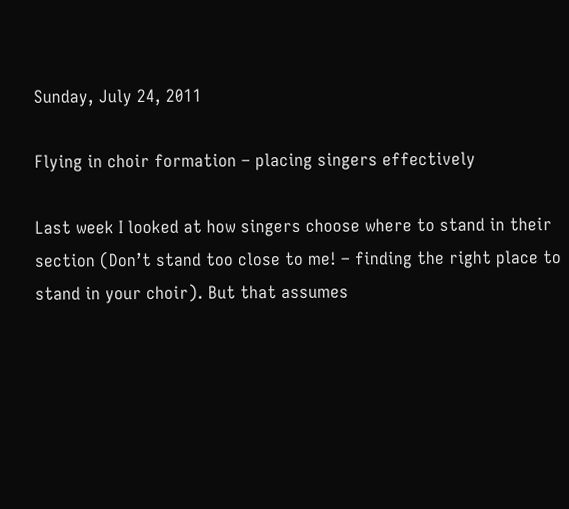Sunday, July 24, 2011

Flying in choir formation – placing singers effectively

Last week I looked at how singers choose where to stand in their section (Don’t stand too close to me! – finding the right place to stand in your choir). But that assumes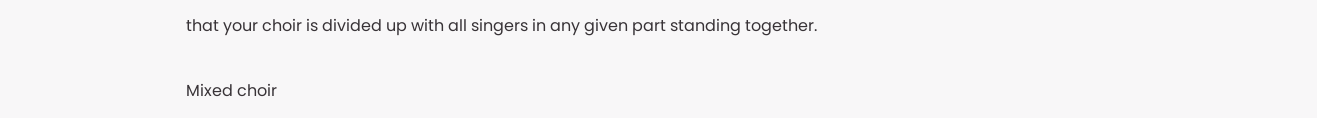that your choir is divided up with all singers in any given part standing together.

Mixed choir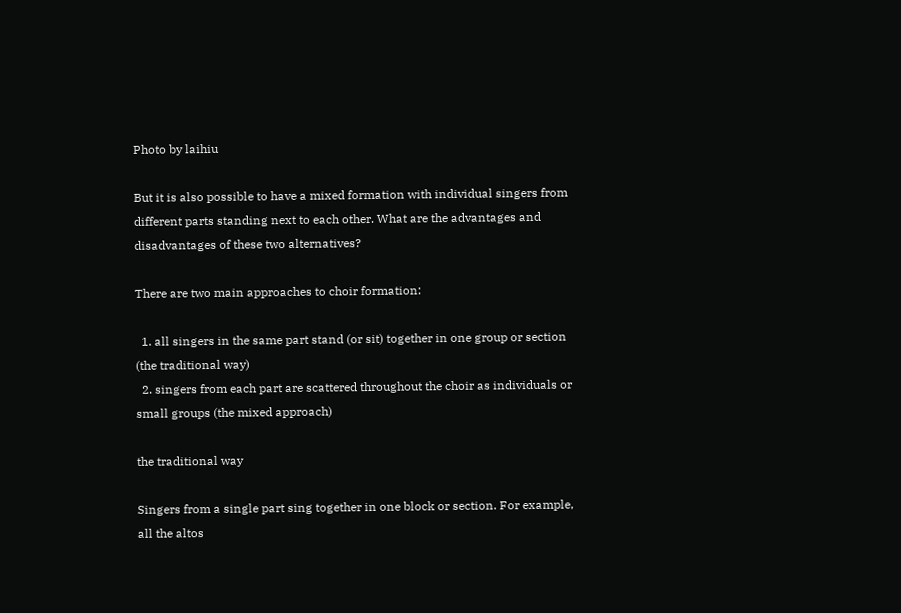Photo by laihiu

But it is also possible to have a mixed formation with individual singers from different parts standing next to each other. What are the advantages and disadvantages of these two alternatives?

There are two main approaches to choir formation:

  1. all singers in the same part stand (or sit) together in one group or section (the traditional way)
  2. singers from each part are scattered throughout the choir as individuals or small groups (the mixed approach)

the traditional way

Singers from a single part sing together in one block or section. For example, all the altos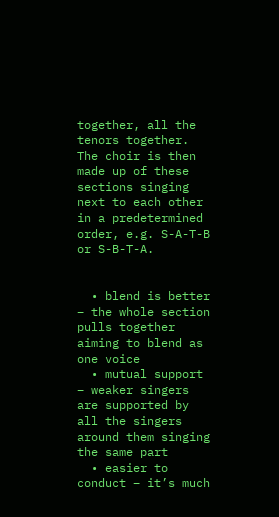together, all the tenors together. The choir is then made up of these sections singing next to each other in a predetermined order, e.g. S-A-T-B or S-B-T-A.


  • blend is better – the whole section pulls together aiming to blend as one voice
  • mutual support – weaker singers are supported by all the singers around them singing the same part
  • easier to conduct – it’s much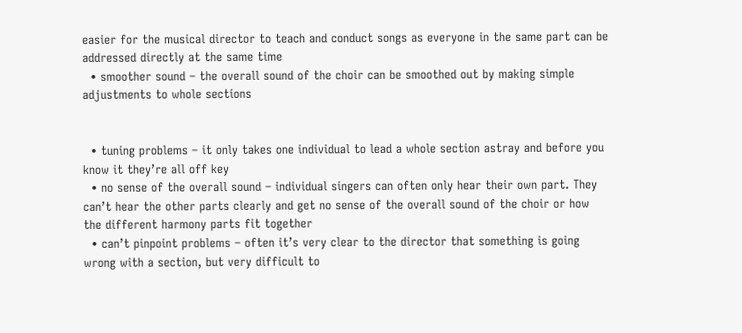easier for the musical director to teach and conduct songs as everyone in the same part can be addressed directly at the same time
  • smoother sound – the overall sound of the choir can be smoothed out by making simple adjustments to whole sections


  • tuning problems – it only takes one individual to lead a whole section astray and before you know it they’re all off key
  • no sense of the overall sound – individual singers can often only hear their own part. They can’t hear the other parts clearly and get no sense of the overall sound of the choir or how the different harmony parts fit together
  • can’t pinpoint problems – often it’s very clear to the director that something is going wrong with a section, but very difficult to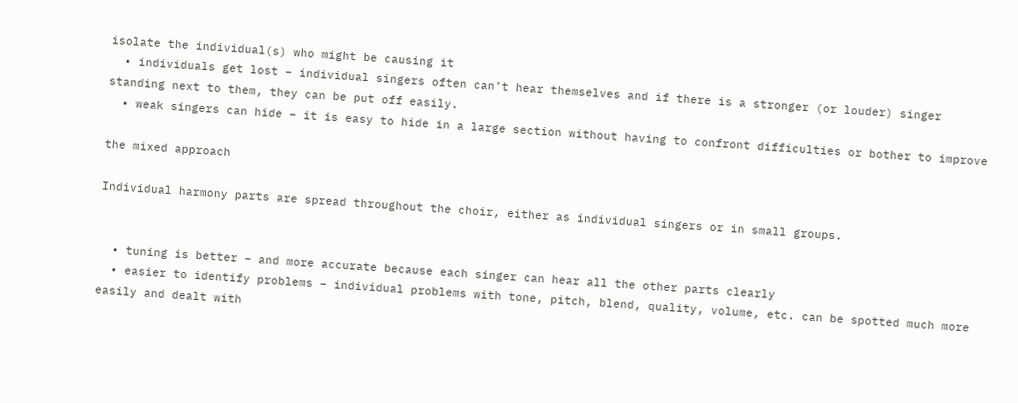isolate the individual(s) who might be causing it
  • individuals get lost – individual singers often can’t hear themselves and if there is a stronger (or louder) singer standing next to them, they can be put off easily.
  • weak singers can hide – it is easy to hide in a large section without having to confront difficulties or bother to improve

the mixed approach

Individual harmony parts are spread throughout the choir, either as individual singers or in small groups.


  • tuning is better – and more accurate because each singer can hear all the other parts clearly
  • easier to identify problems – individual problems with tone, pitch, blend, quality, volume, etc. can be spotted much more easily and dealt with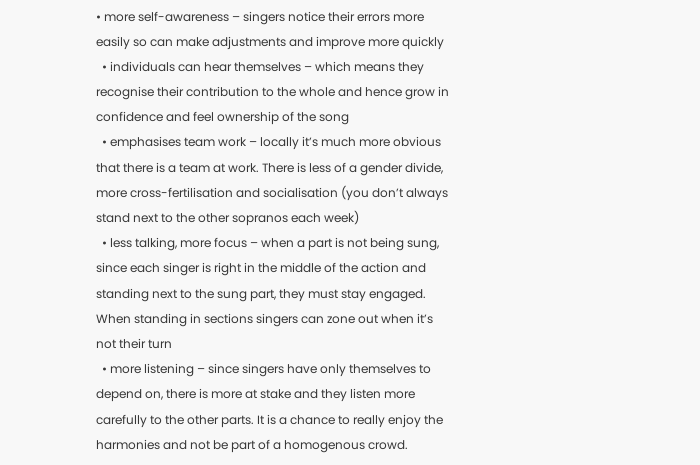• more self-awareness – singers notice their errors more easily so can make adjustments and improve more quickly
  • individuals can hear themselves – which means they recognise their contribution to the whole and hence grow in confidence and feel ownership of the song
  • emphasises team work – locally it’s much more obvious that there is a team at work. There is less of a gender divide, more cross-fertilisation and socialisation (you don’t always stand next to the other sopranos each week)
  • less talking, more focus – when a part is not being sung, since each singer is right in the middle of the action and standing next to the sung part, they must stay engaged. When standing in sections singers can zone out when it’s not their turn
  • more listening – since singers have only themselves to depend on, there is more at stake and they listen more carefully to the other parts. It is a chance to really enjoy the harmonies and not be part of a homogenous crowd.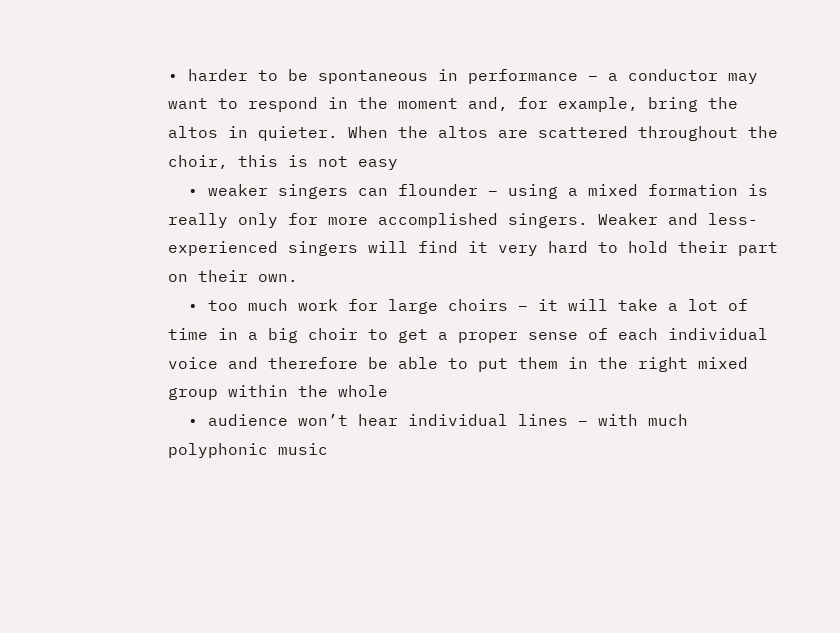• harder to be spontaneous in performance – a conductor may want to respond in the moment and, for example, bring the altos in quieter. When the altos are scattered throughout the choir, this is not easy
  • weaker singers can flounder – using a mixed formation is really only for more accomplished singers. Weaker and less-experienced singers will find it very hard to hold their part on their own.
  • too much work for large choirs – it will take a lot of time in a big choir to get a proper sense of each individual voice and therefore be able to put them in the right mixed group within the whole
  • audience won’t hear individual lines – with much polyphonic music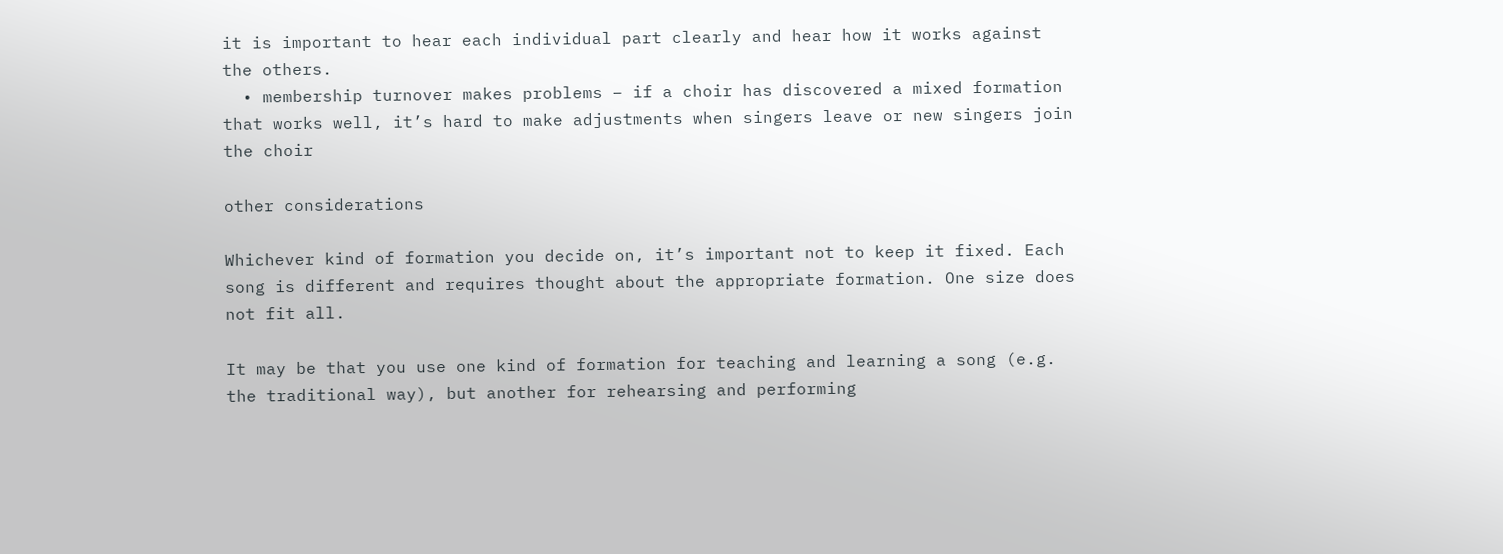it is important to hear each individual part clearly and hear how it works against the others.
  • membership turnover makes problems – if a choir has discovered a mixed formation that works well, it’s hard to make adjustments when singers leave or new singers join the choir

other considerations

Whichever kind of formation you decide on, it’s important not to keep it fixed. Each song is different and requires thought about the appropriate formation. One size does not fit all.

It may be that you use one kind of formation for teaching and learning a song (e.g. the traditional way), but another for rehearsing and performing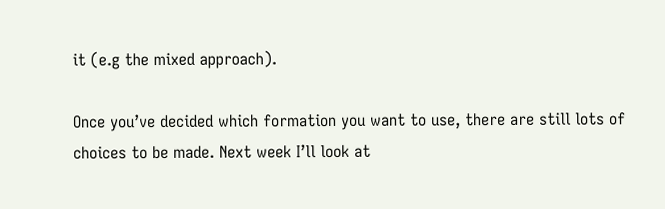it (e.g the mixed approach).

Once you’ve decided which formation you want to use, there are still lots of choices to be made. Next week I’ll look at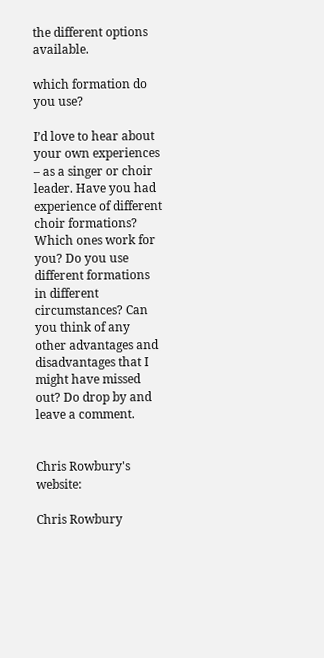the different options available.

which formation do you use?

I’d love to hear about your own experiences – as a singer or choir leader. Have you had experience of different choir formations? Which ones work for you? Do you use different formations in different circumstances? Can you think of any other advantages and disadvantages that I might have missed out? Do drop by and leave a comment.


Chris Rowbury's website:

Chris Rowbury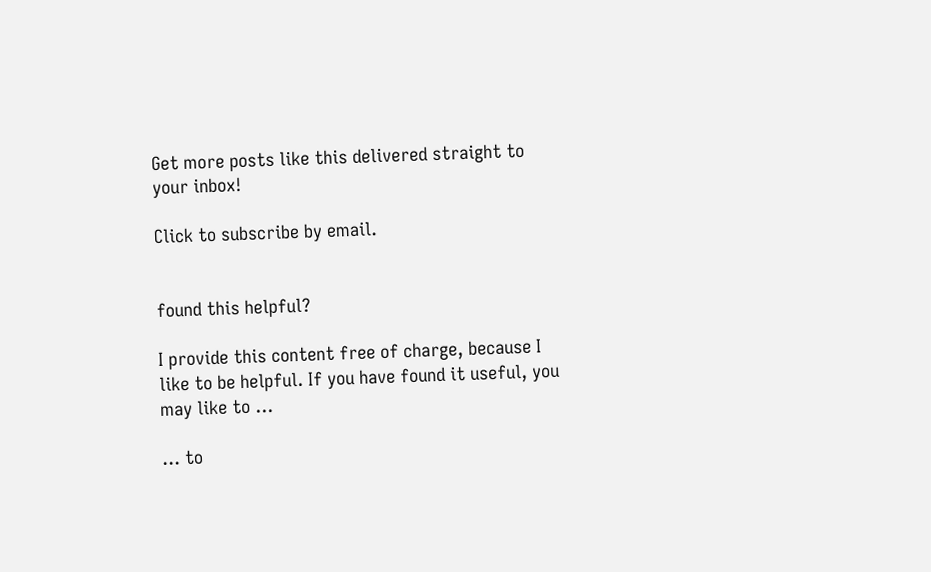Get more posts like this delivered straight to your inbox!

Click to subscribe by email.


found this helpful?

I provide this content free of charge, because I like to be helpful. If you have found it useful, you may like to ...

... to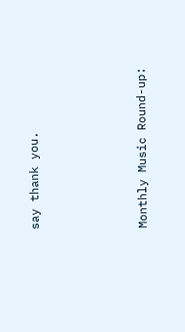say thank you.





Monthly Music Round-up: